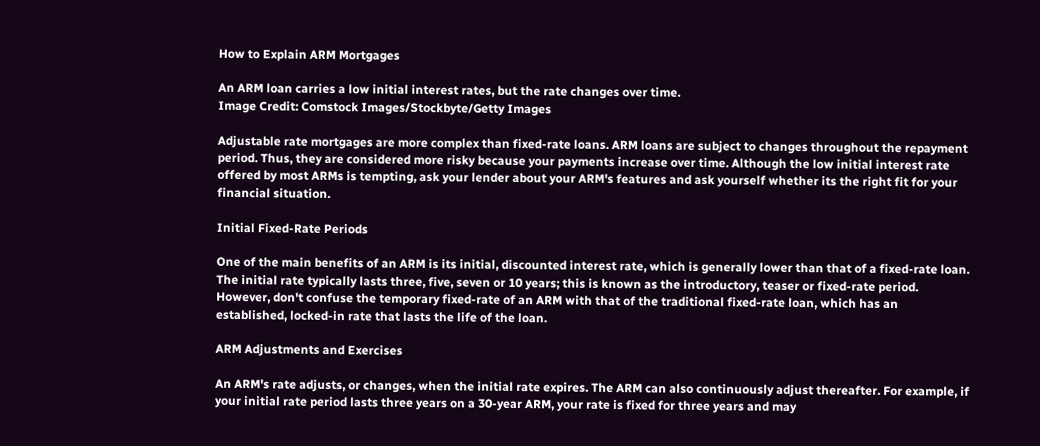How to Explain ARM Mortgages

An ARM loan carries a low initial interest rates, but the rate changes over time.
Image Credit: Comstock Images/Stockbyte/Getty Images

Adjustable rate mortgages are more complex than fixed-rate loans. ARM loans are subject to changes throughout the repayment period. Thus, they are considered more risky because your payments increase over time. Although the low initial interest rate offered by most ARMs is tempting, ask your lender about your ARM's features and ask yourself whether its the right fit for your financial situation.

Initial Fixed-Rate Periods

One of the main benefits of an ARM is its initial, discounted interest rate, which is generally lower than that of a fixed-rate loan. The initial rate typically lasts three, five, seven or 10 years; this is known as the introductory, teaser or fixed-rate period. However, don't confuse the temporary fixed-rate of an ARM with that of the traditional fixed-rate loan, which has an established, locked-in rate that lasts the life of the loan.

ARM Adjustments and Exercises

An ARM's rate adjusts, or changes, when the initial rate expires. The ARM can also continuously adjust thereafter. For example, if your initial rate period lasts three years on a 30-year ARM, your rate is fixed for three years and may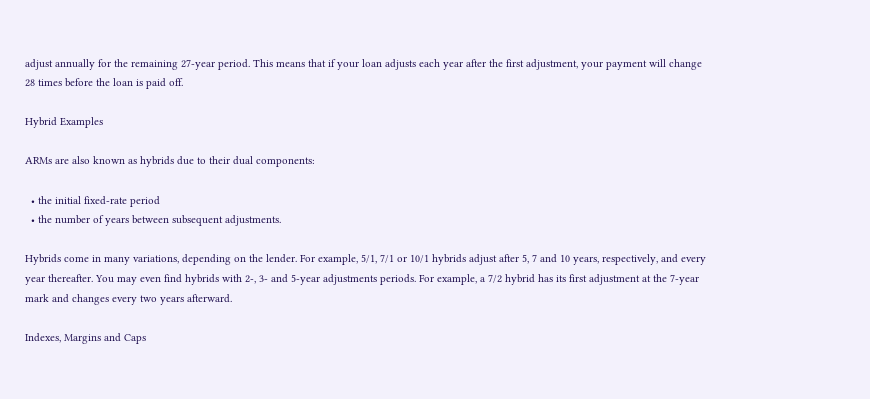adjust annually for the remaining 27-year period. This means that if your loan adjusts each year after the first adjustment, your payment will change 28 times before the loan is paid off.

Hybrid Examples

ARMs are also known as hybrids due to their dual components:

  • the initial fixed-rate period
  • the number of years between subsequent adjustments.

Hybrids come in many variations, depending on the lender. For example, 5/1, 7/1 or 10/1 hybrids adjust after 5, 7 and 10 years, respectively, and every year thereafter. You may even find hybrids with 2-, 3- and 5-year adjustments periods. For example, a 7/2 hybrid has its first adjustment at the 7-year mark and changes every two years afterward.

Indexes, Margins and Caps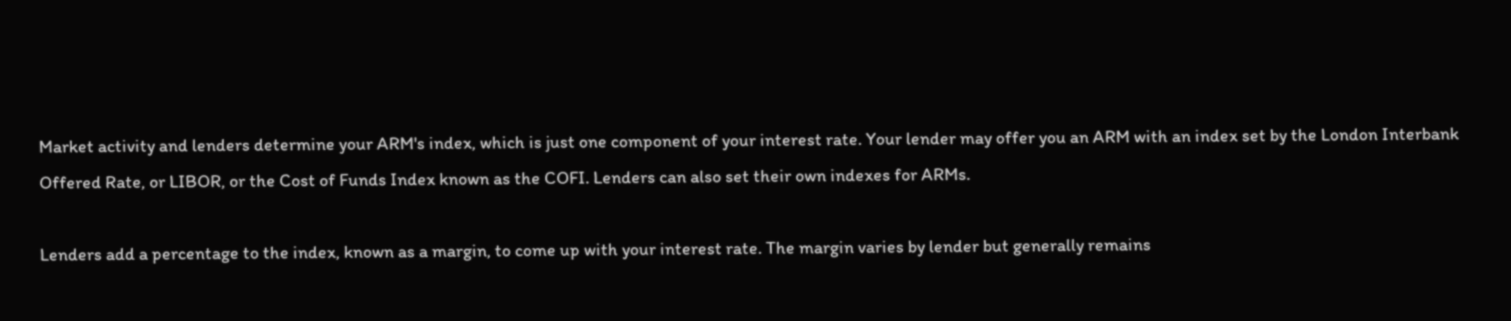Market activity and lenders determine your ARM's index, which is just one component of your interest rate. Your lender may offer you an ARM with an index set by the London Interbank Offered Rate, or LIBOR, or the Cost of Funds Index known as the COFI. Lenders can also set their own indexes for ARMs.

Lenders add a percentage to the index, known as a margin, to come up with your interest rate. The margin varies by lender but generally remains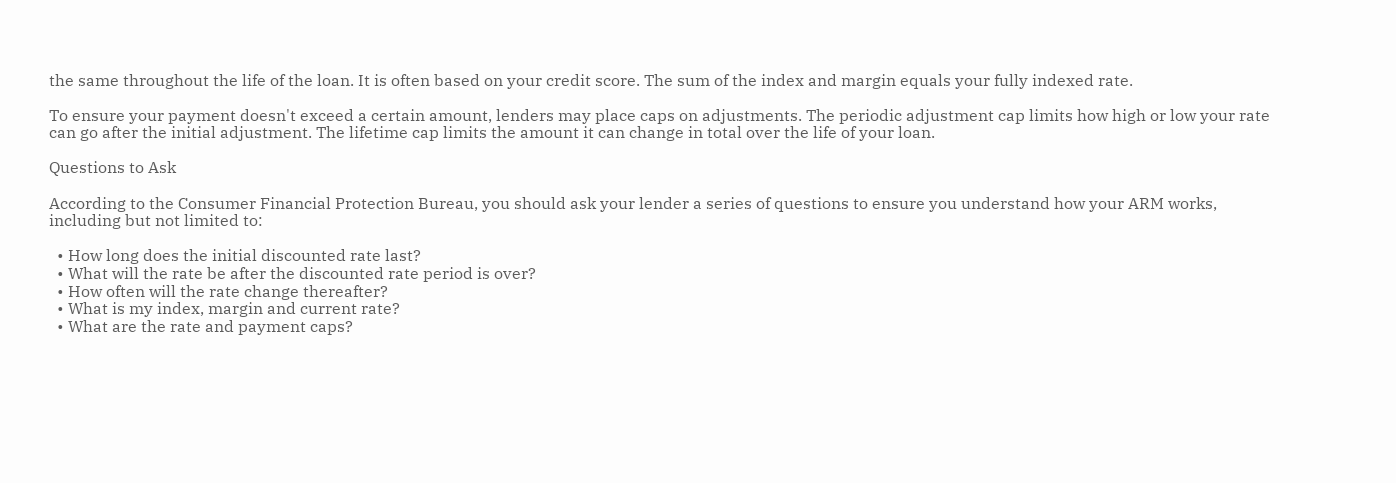the same throughout the life of the loan. It is often based on your credit score. The sum of the index and margin equals your fully indexed rate.

To ensure your payment doesn't exceed a certain amount, lenders may place caps on adjustments. The periodic adjustment cap limits how high or low your rate can go after the initial adjustment. The lifetime cap limits the amount it can change in total over the life of your loan.

Questions to Ask

According to the Consumer Financial Protection Bureau, you should ask your lender a series of questions to ensure you understand how your ARM works, including but not limited to:

  • How long does the initial discounted rate last?
  • What will the rate be after the discounted rate period is over?
  • How often will the rate change thereafter?
  • What is my index, margin and current rate?
  • What are the rate and payment caps?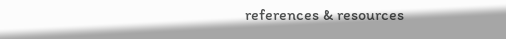references & resources